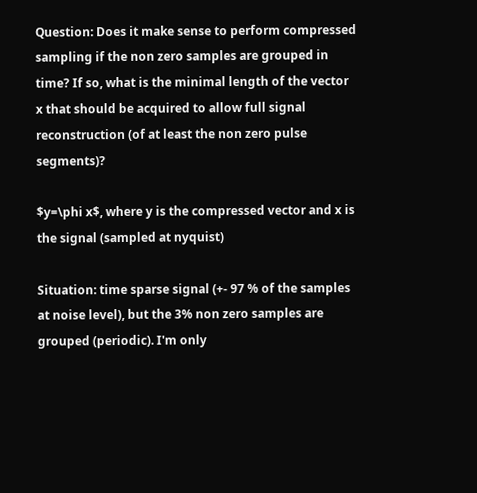Question: Does it make sense to perform compressed sampling if the non zero samples are grouped in time? If so, what is the minimal length of the vector x that should be acquired to allow full signal reconstruction (of at least the non zero pulse segments)?

$y=\phi x$, where y is the compressed vector and x is the signal (sampled at nyquist)

Situation: time sparse signal (+- 97 % of the samples at noise level), but the 3% non zero samples are grouped (periodic). I'm only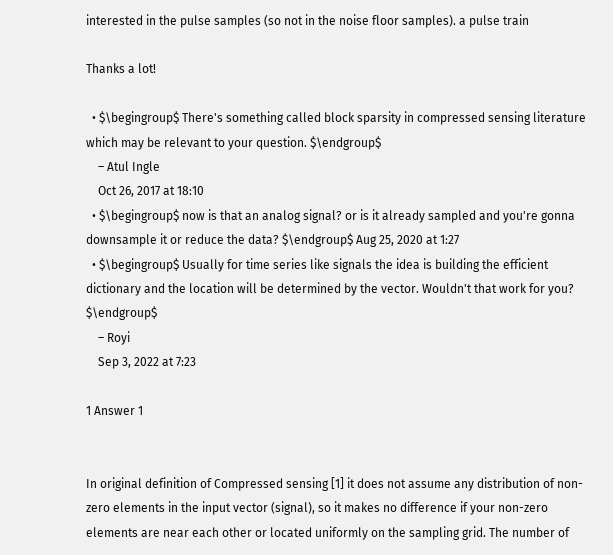interested in the pulse samples (so not in the noise floor samples). a pulse train

Thanks a lot!

  • $\begingroup$ There's something called block sparsity in compressed sensing literature which may be relevant to your question. $\endgroup$
    – Atul Ingle
    Oct 26, 2017 at 18:10
  • $\begingroup$ now is that an analog signal? or is it already sampled and you're gonna downsample it or reduce the data? $\endgroup$ Aug 25, 2020 at 1:27
  • $\begingroup$ Usually for time series like signals the idea is building the efficient dictionary and the location will be determined by the vector. Wouldn't that work for you? $\endgroup$
    – Royi
    Sep 3, 2022 at 7:23

1 Answer 1


In original definition of Compressed sensing [1] it does not assume any distribution of non-zero elements in the input vector (signal), so it makes no difference if your non-zero elements are near each other or located uniformly on the sampling grid. The number of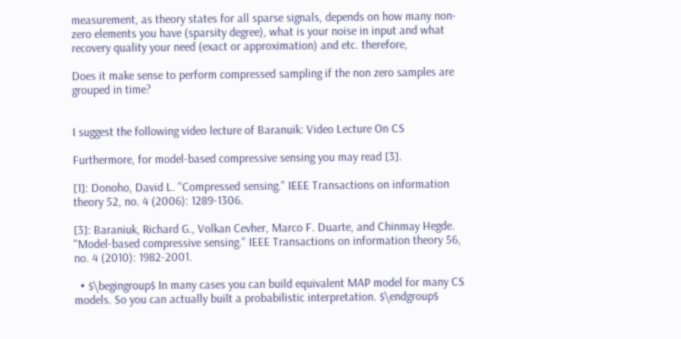measurement, as theory states for all sparse signals, depends on how many non-zero elements you have (sparsity degree), what is your noise in input and what recovery quality your need (exact or approximation) and etc. therefore,

Does it make sense to perform compressed sampling if the non zero samples are grouped in time?


I suggest the following video lecture of Baranuik: Video Lecture On CS

Furthermore, for model-based compressive sensing you may read [3].

[1]: Donoho, David L. "Compressed sensing." IEEE Transactions on information theory 52, no. 4 (2006): 1289-1306.

[3]: Baraniuk, Richard G., Volkan Cevher, Marco F. Duarte, and Chinmay Hegde. "Model-based compressive sensing." IEEE Transactions on information theory 56, no. 4 (2010): 1982-2001.

  • $\begingroup$ In many cases you can build equivalent MAP model for many CS models. So you can actually built a probabilistic interpretation. $\endgroup$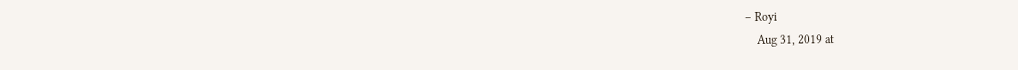– Royi
    Aug 31, 2019 at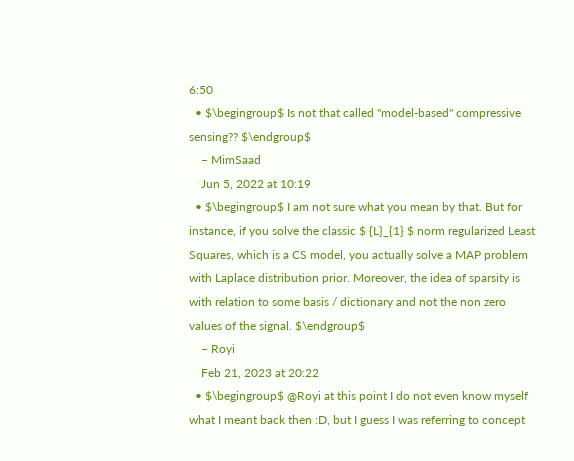6:50
  • $\begingroup$ Is not that called "model-based" compressive sensing?? $\endgroup$
    – MimSaad
    Jun 5, 2022 at 10:19
  • $\begingroup$ I am not sure what you mean by that. But for instance, if you solve the classic $ {L}_{1} $ norm regularized Least Squares, which is a CS model, you actually solve a MAP problem with Laplace distribution prior. Moreover, the idea of sparsity is with relation to some basis / dictionary and not the non zero values of the signal. $\endgroup$
    – Royi
    Feb 21, 2023 at 20:22
  • $\begingroup$ @Royi at this point I do not even know myself what I meant back then :D, but I guess I was referring to concept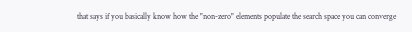that says if you basically know how the "non-zero" elements populate the search space you can converge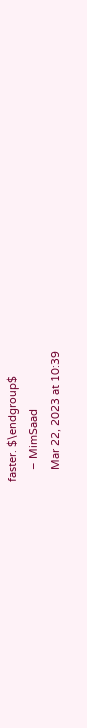faster. $\endgroup$
    – MimSaad
    Mar 22, 2023 at 10:39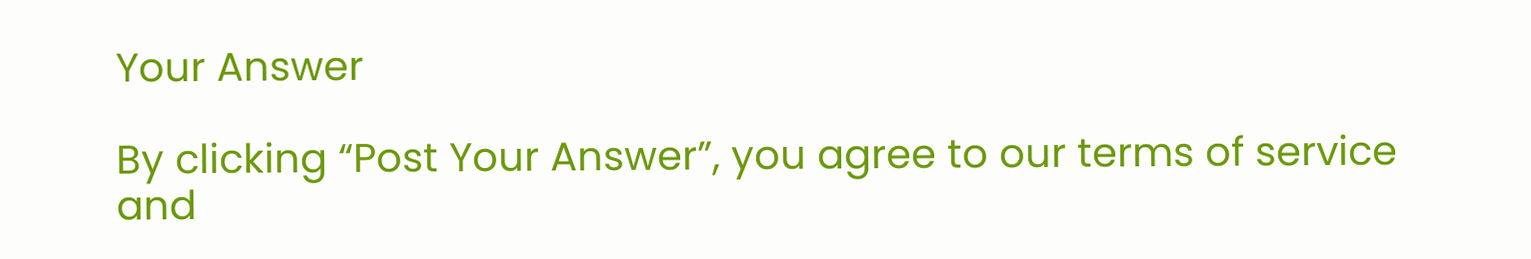Your Answer

By clicking “Post Your Answer”, you agree to our terms of service and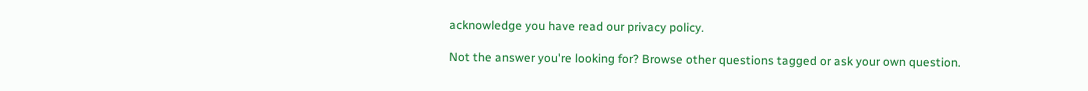acknowledge you have read our privacy policy.

Not the answer you're looking for? Browse other questions tagged or ask your own question.